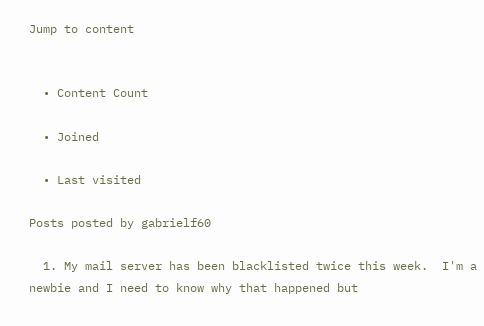Jump to content


  • Content Count

  • Joined

  • Last visited

Posts posted by gabrielf60

  1. My mail server has been blacklisted twice this week.  I'm a newbie and I need to know why that happened but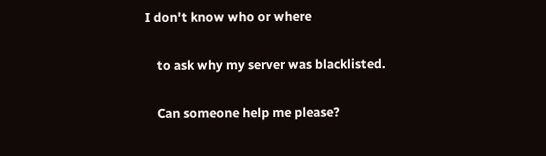I don't know who or where

    to ask why my server was blacklisted.

    Can someone help me please?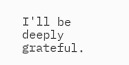I'll be deeply grateful.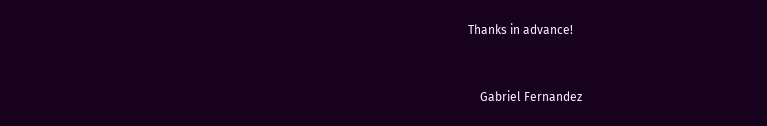Thanks in advance!


    Gabriel Fernandez